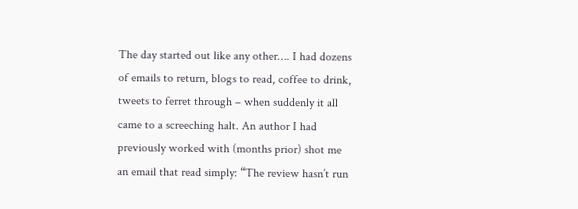The day started out like any other…. I had dozens of emails to return, blogs to read, coffee to drink, tweets to ferret through – when suddenly it all came to a screeching halt. An author I had previously worked with (months prior) shot me an email that read simply: “The review hasn’t run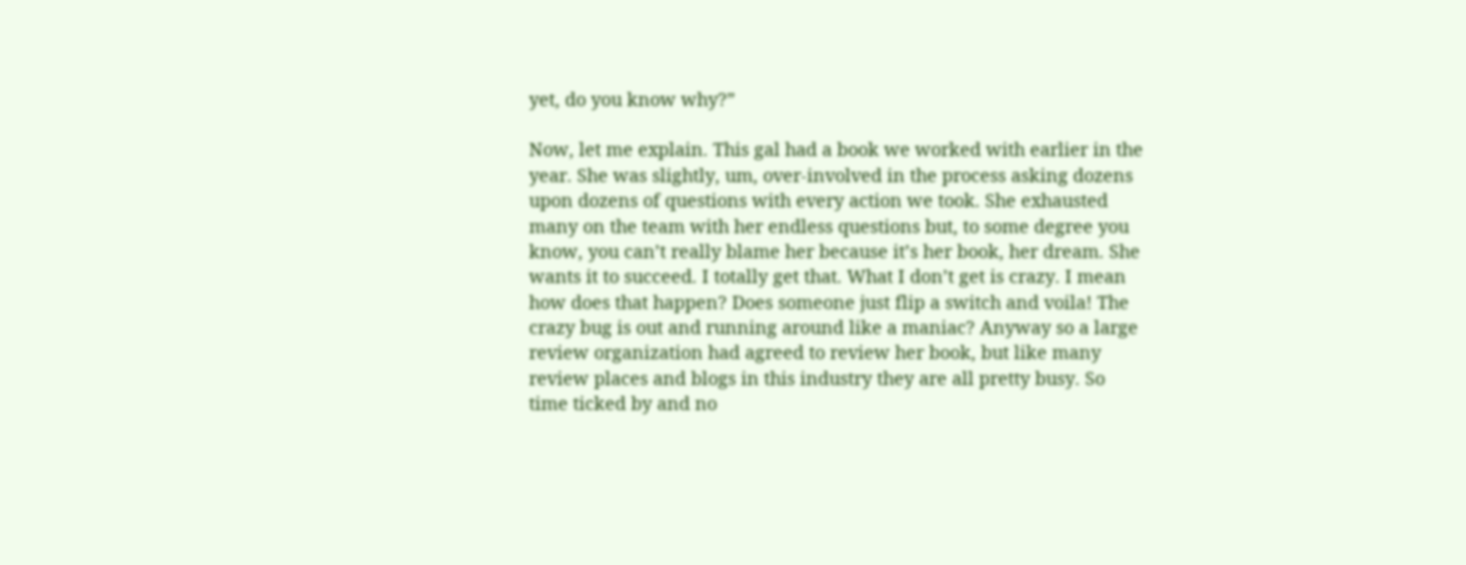yet, do you know why?”

Now, let me explain. This gal had a book we worked with earlier in the year. She was slightly, um, over-involved in the process asking dozens upon dozens of questions with every action we took. She exhausted many on the team with her endless questions but, to some degree you know, you can’t really blame her because it’s her book, her dream. She wants it to succeed. I totally get that. What I don’t get is crazy. I mean how does that happen? Does someone just flip a switch and voila! The crazy bug is out and running around like a maniac? Anyway so a large review organization had agreed to review her book, but like many review places and blogs in this industry they are all pretty busy. So time ticked by and no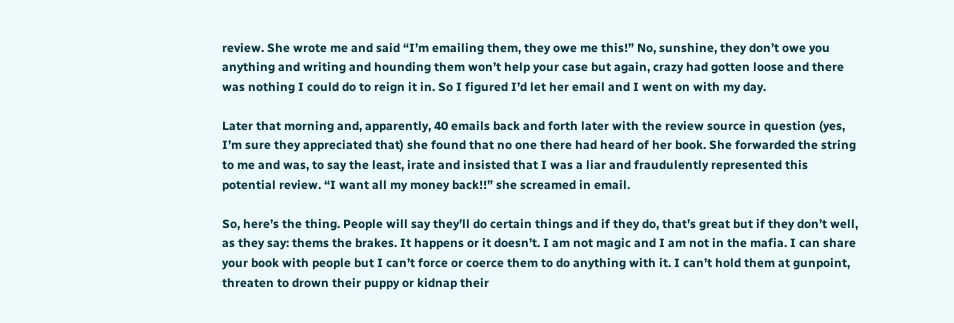review. She wrote me and said “I’m emailing them, they owe me this!” No, sunshine, they don’t owe you anything and writing and hounding them won’t help your case but again, crazy had gotten loose and there was nothing I could do to reign it in. So I figured I’d let her email and I went on with my day.

Later that morning and, apparently, 40 emails back and forth later with the review source in question (yes, I’m sure they appreciated that) she found that no one there had heard of her book. She forwarded the string to me and was, to say the least, irate and insisted that I was a liar and fraudulently represented this potential review. “I want all my money back!!” she screamed in email.

So, here’s the thing. People will say they’ll do certain things and if they do, that’s great but if they don’t well, as they say: thems the brakes. It happens or it doesn’t. I am not magic and I am not in the mafia. I can share your book with people but I can’t force or coerce them to do anything with it. I can’t hold them at gunpoint, threaten to drown their puppy or kidnap their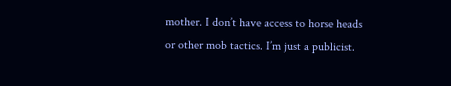mother. I don’t have access to horse heads or other mob tactics. I’m just a publicist.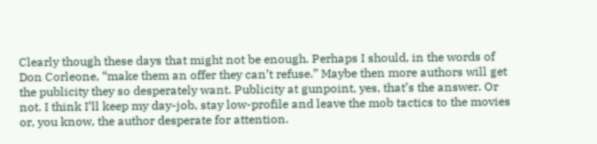Clearly though these days that might not be enough. Perhaps I should, in the words of Don Corleone, “make them an offer they can’t refuse.” Maybe then more authors will get the publicity they so desperately want. Publicity at gunpoint, yes, that’s the answer. Or not. I think I’ll keep my day-job, stay low-profile and leave the mob tactics to the movies or, you know, the author desperate for attention.